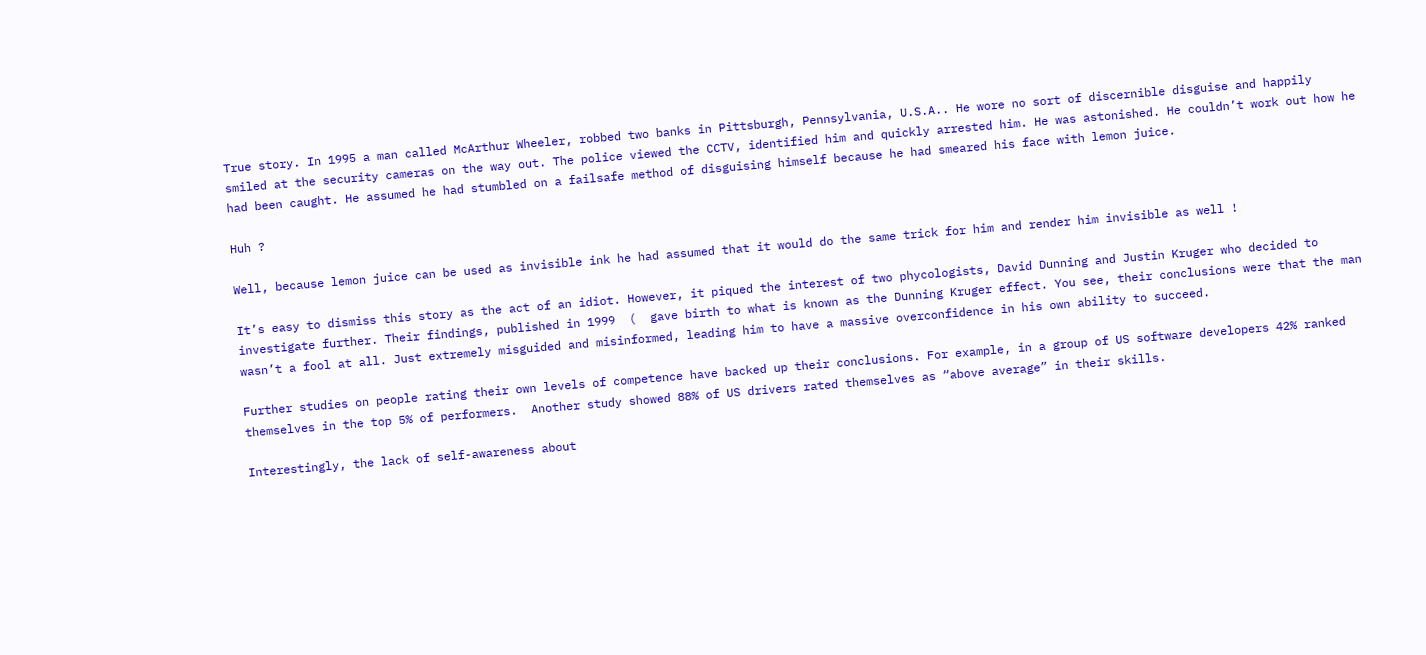True story. In 1995 a man called McArthur Wheeler, robbed two banks in Pittsburgh, Pennsylvania, U.S.A.. He wore no sort of discernible disguise and happily smiled at the security cameras on the way out. The police viewed the CCTV, identified him and quickly arrested him. He was astonished. He couldn’t work out how he had been caught. He assumed he had stumbled on a failsafe method of disguising himself because he had smeared his face with lemon juice.

Huh ?

Well, because lemon juice can be used as invisible ink he had assumed that it would do the same trick for him and render him invisible as well !

It’s easy to dismiss this story as the act of an idiot. However, it piqued the interest of two phycologists, David Dunning and Justin Kruger who decided to investigate further. Their findings, published in 1999  (  gave birth to what is known as the Dunning Kruger effect. You see, their conclusions were that the man wasn’t a fool at all. Just extremely misguided and misinformed, leading him to have a massive overconfidence in his own ability to succeed.

Further studies on people rating their own levels of competence have backed up their conclusions. For example, in a group of US software developers 42% ranked themselves in the top 5% of performers.  Another study showed 88% of US drivers rated themselves as “above average” in their skills.

Interestingly, the lack of self-awareness about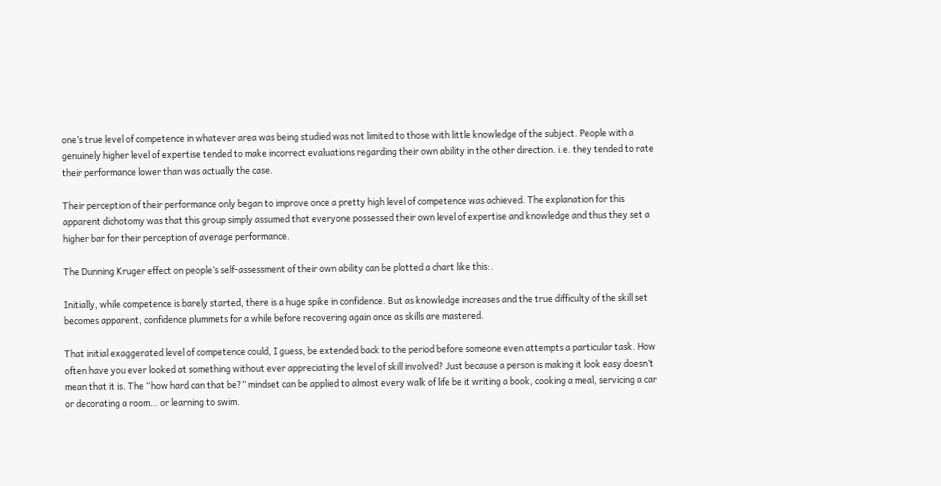one’s true level of competence in whatever area was being studied was not limited to those with little knowledge of the subject. People with a genuinely higher level of expertise tended to make incorrect evaluations regarding their own ability in the other direction. i.e. they tended to rate their performance lower than was actually the case.

Their perception of their performance only began to improve once a pretty high level of competence was achieved. The explanation for this apparent dichotomy was that this group simply assumed that everyone possessed their own level of expertise and knowledge and thus they set a higher bar for their perception of average performance.

The Dunning Kruger effect on people’s self-assessment of their own ability can be plotted a chart like this:.

Initially, while competence is barely started, there is a huge spike in confidence. But as knowledge increases and the true difficulty of the skill set becomes apparent, confidence plummets for a while before recovering again once as skills are mastered.

That initial exaggerated level of competence could, I guess, be extended back to the period before someone even attempts a particular task. How often have you ever looked at something without ever appreciating the level of skill involved? Just because a person is making it look easy doesn’t mean that it is. The “how hard can that be?” mindset can be applied to almost every walk of life be it writing a book, cooking a meal, servicing a car or decorating a room… or learning to swim.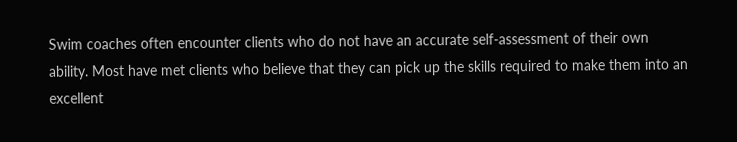Swim coaches often encounter clients who do not have an accurate self-assessment of their own ability. Most have met clients who believe that they can pick up the skills required to make them into an excellent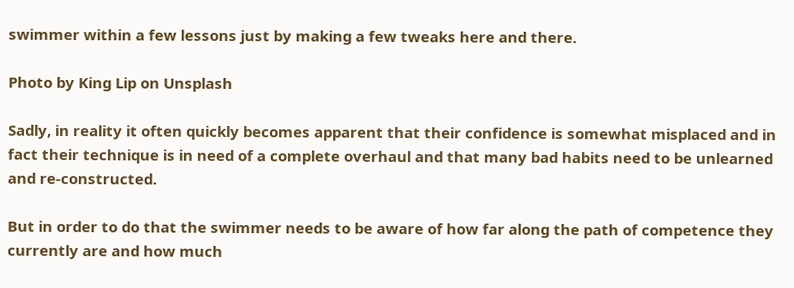swimmer within a few lessons just by making a few tweaks here and there.

Photo by King Lip on Unsplash

Sadly, in reality it often quickly becomes apparent that their confidence is somewhat misplaced and in fact their technique is in need of a complete overhaul and that many bad habits need to be unlearned and re-constructed.

But in order to do that the swimmer needs to be aware of how far along the path of competence they currently are and how much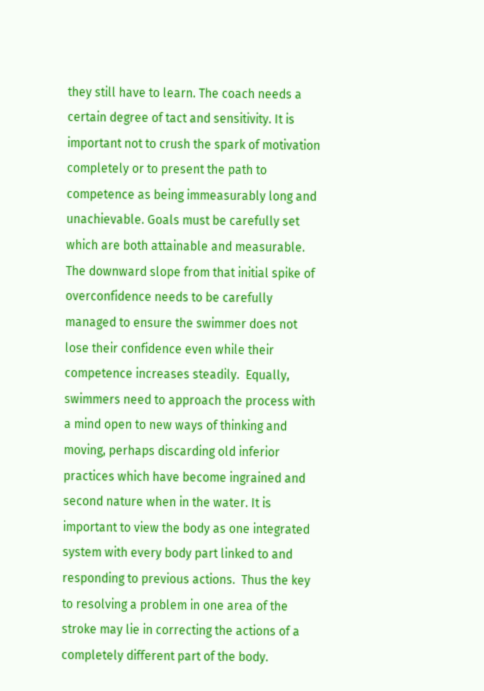they still have to learn. The coach needs a certain degree of tact and sensitivity. It is important not to crush the spark of motivation completely or to present the path to competence as being immeasurably long and unachievable. Goals must be carefully set which are both attainable and measurable. The downward slope from that initial spike of overconfidence needs to be carefully managed to ensure the swimmer does not lose their confidence even while their competence increases steadily.  Equally, swimmers need to approach the process with a mind open to new ways of thinking and moving, perhaps discarding old inferior practices which have become ingrained and second nature when in the water. It is important to view the body as one integrated system with every body part linked to and responding to previous actions.  Thus the key to resolving a problem in one area of the stroke may lie in correcting the actions of a completely different part of the body.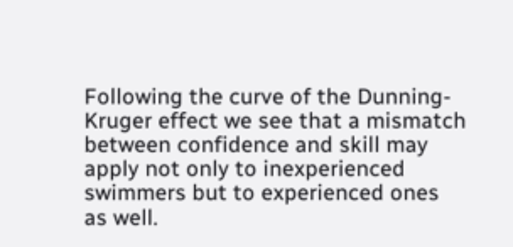Following the curve of the Dunning-Kruger effect we see that a mismatch between confidence and skill may apply not only to inexperienced swimmers but to experienced ones as well.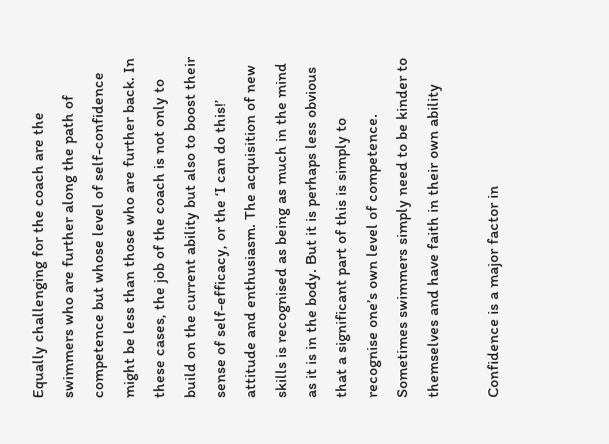Equally challenging for the coach are the swimmers who are further along the path of competence but whose level of self-confidence might be less than those who are further back. In these cases, the job of the coach is not only to build on the current ability but also to boost their sense of self-efficacy, or the ‘I can do this!’ attitude and enthusiasm. The acquisition of new skills is recognised as being as much in the mind as it is in the body. But it is perhaps less obvious that a significant part of this is simply to recognise one’s own level of competence.  Sometimes swimmers simply need to be kinder to themselves and have faith in their own ability

Confidence is a major factor in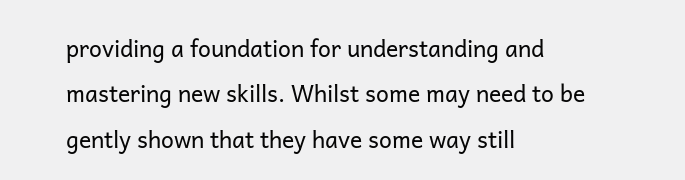providing a foundation for understanding and mastering new skills. Whilst some may need to be gently shown that they have some way still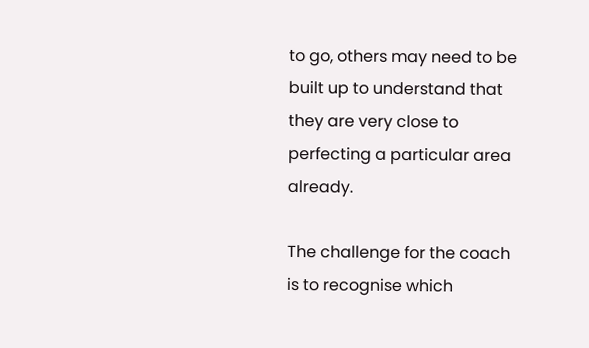to go, others may need to be built up to understand that they are very close to perfecting a particular area already.

The challenge for the coach is to recognise which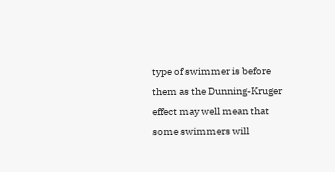type of swimmer is before them as the Dunning-Kruger effect may well mean that some swimmers will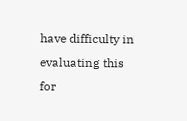have difficulty in evaluating this for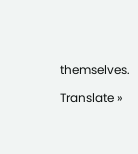themselves.

Translate »